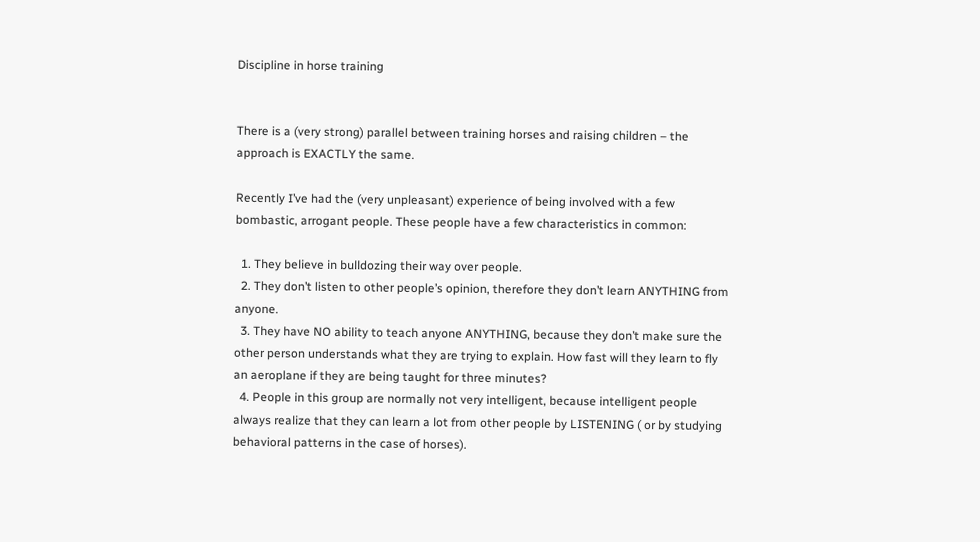Discipline in horse training


There is a (very strong) parallel between training horses and raising children – the approach is EXACTLY the same.

Recently I’ve had the (very unpleasant) experience of being involved with a few bombastic, arrogant people. These people have a few characteristics in common:

  1. They believe in bulldozing their way over people.
  2. They don’t listen to other people’s opinion, therefore they don’t learn ANYTHING from anyone.
  3. They have NO ability to teach anyone ANYTHING, because they don’t make sure the other person understands what they are trying to explain. How fast will they learn to fly an aeroplane if they are being taught for three minutes?
  4. People in this group are normally not very intelligent, because intelligent people always realize that they can learn a lot from other people by LISTENING ( or by studying behavioral patterns in the case of horses).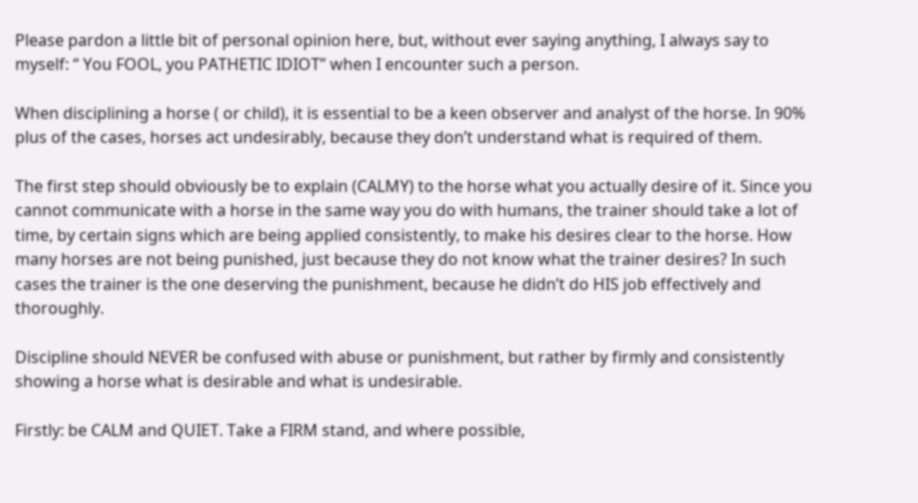Please pardon a little bit of personal opinion here, but, without ever saying anything, I always say to myself: “ You FOOL, you PATHETIC IDIOT” when I encounter such a person.

When disciplining a horse ( or child), it is essential to be a keen observer and analyst of the horse. In 90% plus of the cases, horses act undesirably, because they don’t understand what is required of them.

The first step should obviously be to explain (CALMY) to the horse what you actually desire of it. Since you cannot communicate with a horse in the same way you do with humans, the trainer should take a lot of time, by certain signs which are being applied consistently, to make his desires clear to the horse. How many horses are not being punished, just because they do not know what the trainer desires? In such cases the trainer is the one deserving the punishment, because he didn’t do HIS job effectively and thoroughly.

Discipline should NEVER be confused with abuse or punishment, but rather by firmly and consistently showing a horse what is desirable and what is undesirable.

Firstly: be CALM and QUIET. Take a FIRM stand, and where possible,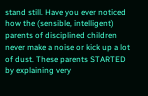stand still. Have you ever noticed how the (sensible, intelligent) parents of disciplined children never make a noise or kick up a lot of dust. These parents STARTED  by explaining very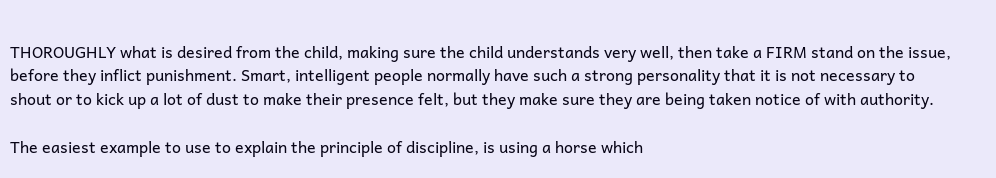THOROUGHLY what is desired from the child, making sure the child understands very well, then take a FIRM stand on the issue, before they inflict punishment. Smart, intelligent people normally have such a strong personality that it is not necessary to shout or to kick up a lot of dust to make their presence felt, but they make sure they are being taken notice of with authority.

The easiest example to use to explain the principle of discipline, is using a horse which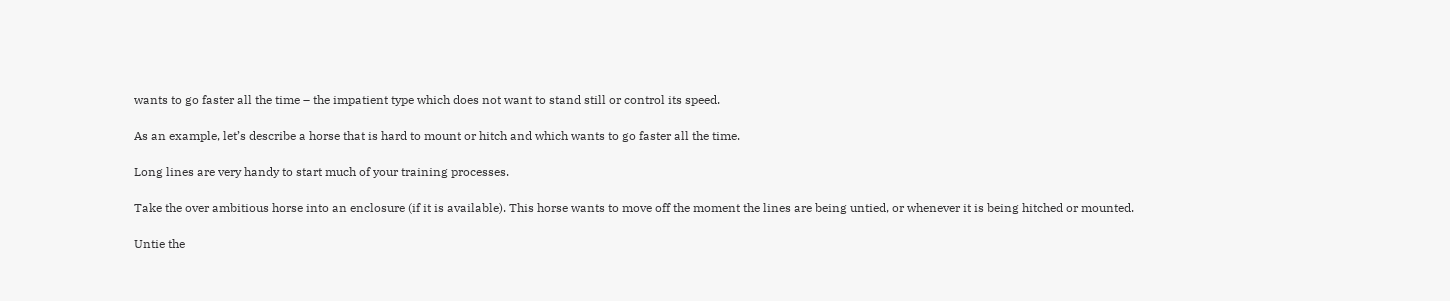wants to go faster all the time – the impatient type which does not want to stand still or control its speed.

As an example, let’s describe a horse that is hard to mount or hitch and which wants to go faster all the time.

Long lines are very handy to start much of your training processes.

Take the over ambitious horse into an enclosure (if it is available). This horse wants to move off the moment the lines are being untied, or whenever it is being hitched or mounted.

Untie the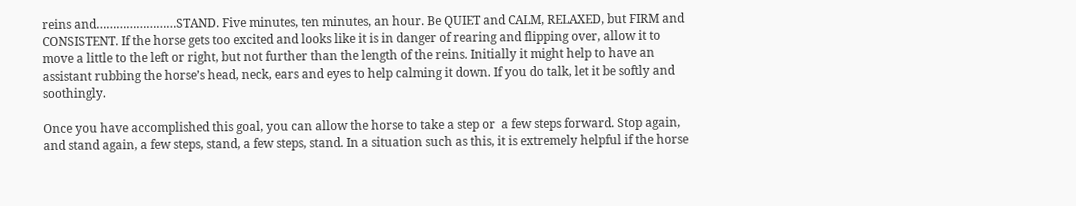reins and……………………STAND. Five minutes, ten minutes, an hour. Be QUIET and CALM, RELAXED, but FIRM and CONSISTENT. If the horse gets too excited and looks like it is in danger of rearing and flipping over, allow it to move a little to the left or right, but not further than the length of the reins. Initially it might help to have an assistant rubbing the horse’s head, neck, ears and eyes to help calming it down. If you do talk, let it be softly and soothingly.

Once you have accomplished this goal, you can allow the horse to take a step or  a few steps forward. Stop again, and stand again, a few steps, stand, a few steps, stand. In a situation such as this, it is extremely helpful if the horse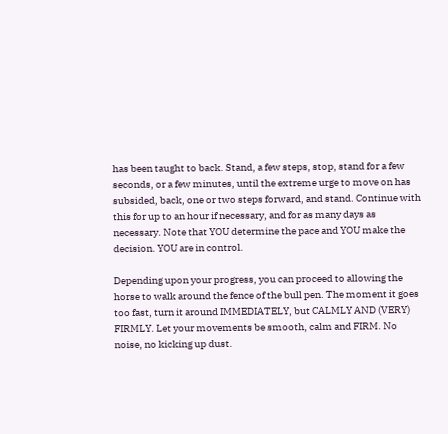has been taught to back. Stand, a few steps, stop, stand for a few seconds, or a few minutes, until the extreme urge to move on has subsided, back, one or two steps forward, and stand. Continue with this for up to an hour if necessary, and for as many days as necessary. Note that YOU determine the pace and YOU make the decision. YOU are in control.

Depending upon your progress, you can proceed to allowing the horse to walk around the fence of the bull pen. The moment it goes too fast, turn it around IMMEDIATELY, but CALMLY AND (VERY) FIRMLY. Let your movements be smooth, calm and FIRM. No noise, no kicking up dust.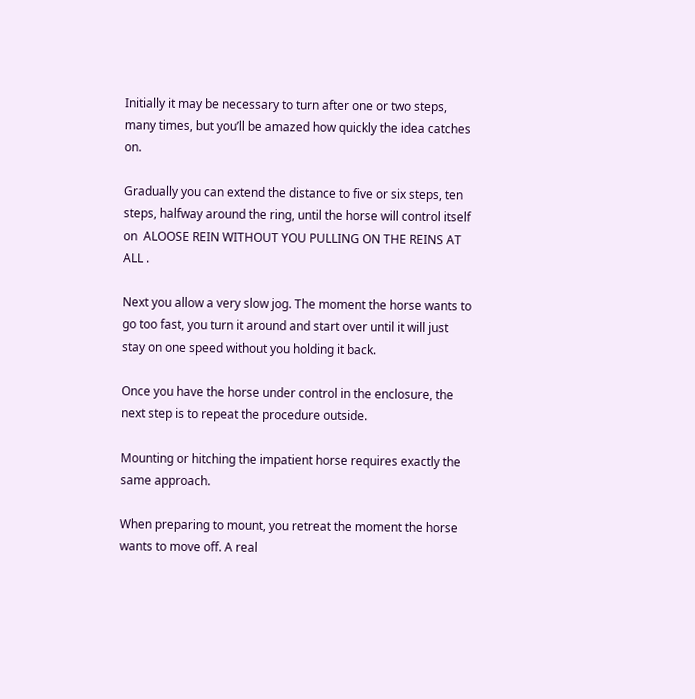Initially it may be necessary to turn after one or two steps, many times, but you’ll be amazed how quickly the idea catches on.

Gradually you can extend the distance to five or six steps, ten steps, halfway around the ring, until the horse will control itself on  ALOOSE REIN WITHOUT YOU PULLING ON THE REINS AT ALL .

Next you allow a very slow jog. The moment the horse wants to go too fast, you turn it around and start over until it will just stay on one speed without you holding it back.

Once you have the horse under control in the enclosure, the next step is to repeat the procedure outside.

Mounting or hitching the impatient horse requires exactly the same approach.

When preparing to mount, you retreat the moment the horse wants to move off. A real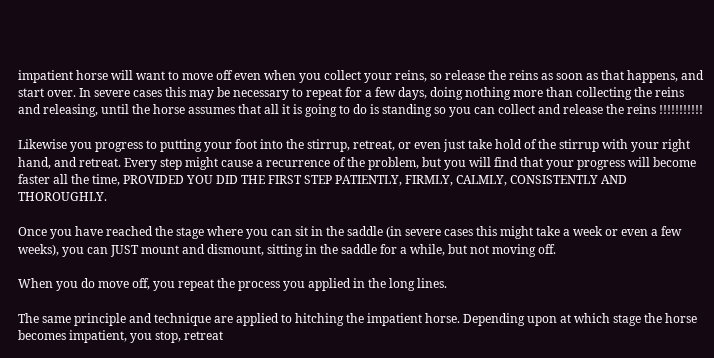impatient horse will want to move off even when you collect your reins, so release the reins as soon as that happens, and start over. In severe cases this may be necessary to repeat for a few days, doing nothing more than collecting the reins and releasing, until the horse assumes that all it is going to do is standing so you can collect and release the reins !!!!!!!!!!!

Likewise you progress to putting your foot into the stirrup, retreat, or even just take hold of the stirrup with your right hand, and retreat. Every step might cause a recurrence of the problem, but you will find that your progress will become faster all the time, PROVIDED YOU DID THE FIRST STEP PATIENTLY, FIRMLY, CALMLY, CONSISTENTLY AND THOROUGHLY.

Once you have reached the stage where you can sit in the saddle (in severe cases this might take a week or even a few weeks), you can JUST mount and dismount, sitting in the saddle for a while, but not moving off.

When you do move off, you repeat the process you applied in the long lines.

The same principle and technique are applied to hitching the impatient horse. Depending upon at which stage the horse becomes impatient, you stop, retreat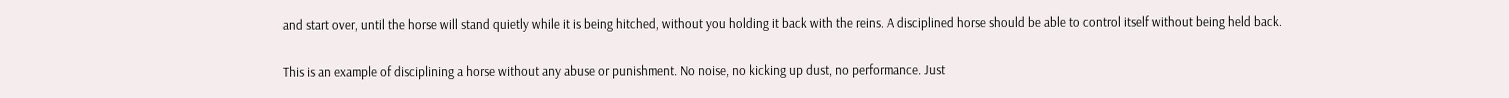and start over, until the horse will stand quietly while it is being hitched, without you holding it back with the reins. A disciplined horse should be able to control itself without being held back.

This is an example of disciplining a horse without any abuse or punishment. No noise, no kicking up dust, no performance. Just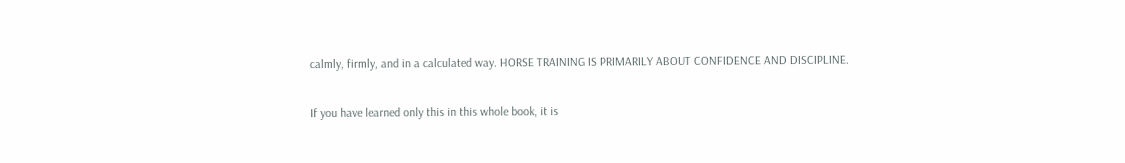calmly, firmly, and in a calculated way. HORSE TRAINING IS PRIMARILY ABOUT CONFIDENCE AND DISCIPLINE.

If you have learned only this in this whole book, it is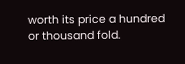worth its price a hundred or thousand fold.